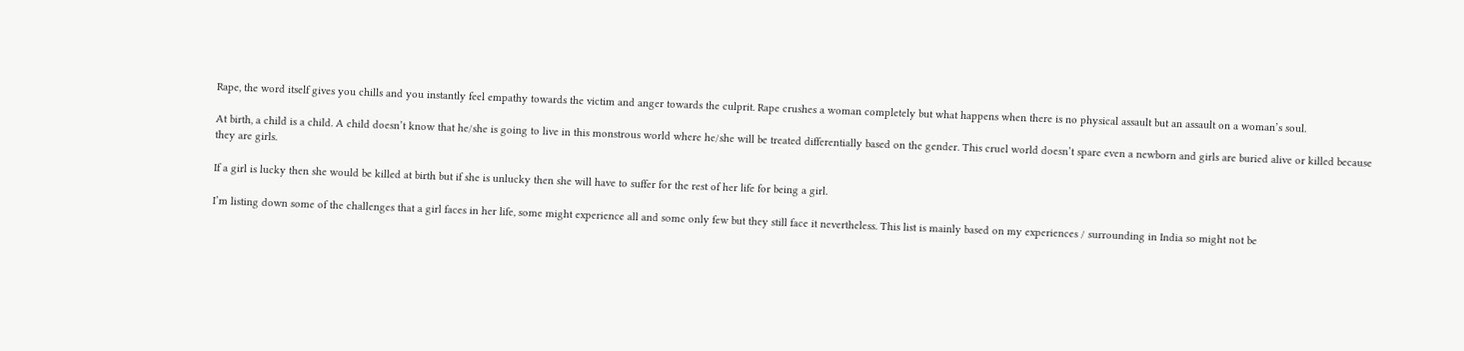Rape, the word itself gives you chills and you instantly feel empathy towards the victim and anger towards the culprit. Rape crushes a woman completely but what happens when there is no physical assault but an assault on a woman’s soul.

At birth, a child is a child. A child doesn’t know that he/she is going to live in this monstrous world where he/she will be treated differentially based on the gender. This cruel world doesn’t spare even a newborn and girls are buried alive or killed because they are girls.

If a girl is lucky then she would be killed at birth but if she is unlucky then she will have to suffer for the rest of her life for being a girl.

I’m listing down some of the challenges that a girl faces in her life, some might experience all and some only few but they still face it nevertheless. This list is mainly based on my experiences / surrounding in India so might not be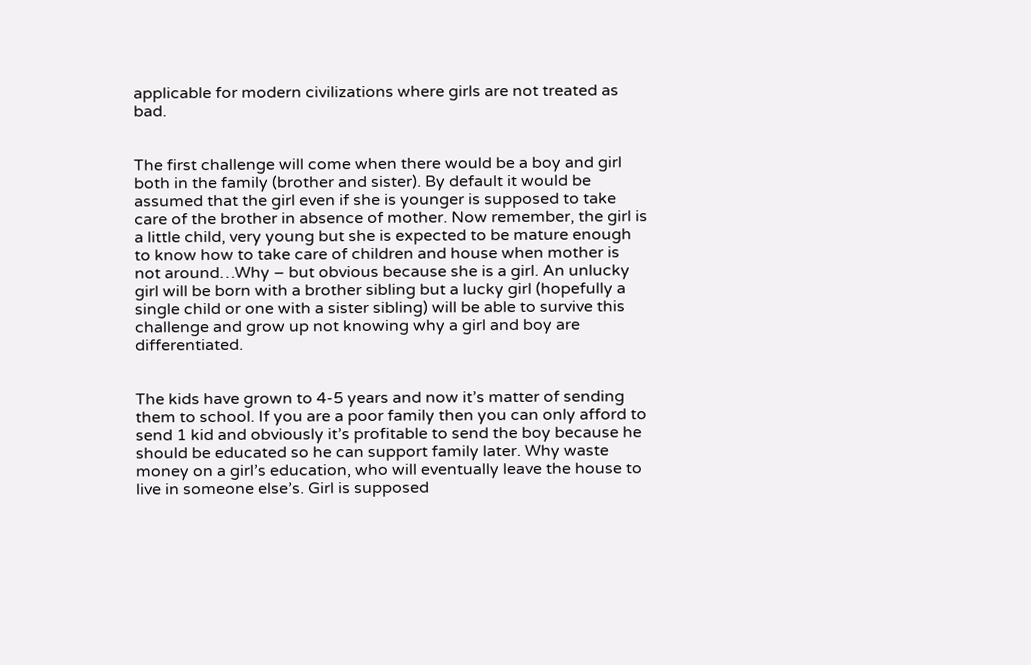applicable for modern civilizations where girls are not treated as bad.


The first challenge will come when there would be a boy and girl both in the family (brother and sister). By default it would be assumed that the girl even if she is younger is supposed to take care of the brother in absence of mother. Now remember, the girl is a little child, very young but she is expected to be mature enough to know how to take care of children and house when mother is not around…Why – but obvious because she is a girl. An unlucky girl will be born with a brother sibling but a lucky girl (hopefully a single child or one with a sister sibling) will be able to survive this challenge and grow up not knowing why a girl and boy are differentiated.


The kids have grown to 4-5 years and now it’s matter of sending them to school. If you are a poor family then you can only afford to send 1 kid and obviously it’s profitable to send the boy because he should be educated so he can support family later. Why waste money on a girl’s education, who will eventually leave the house to live in someone else’s. Girl is supposed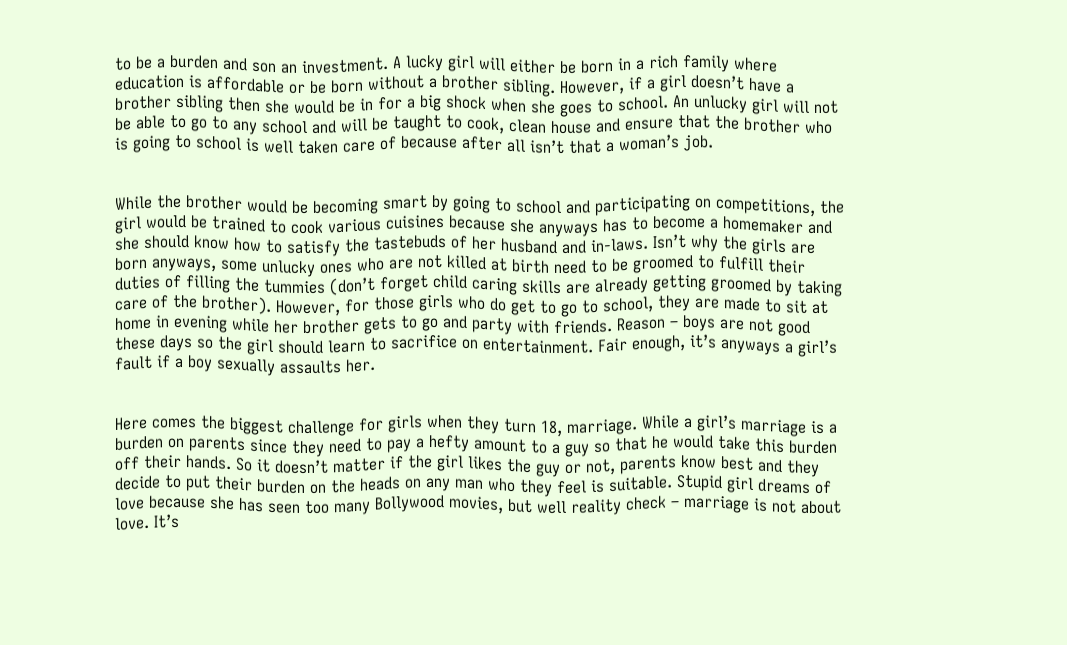to be a burden and son an investment. A lucky girl will either be born in a rich family where education is affordable or be born without a brother sibling. However, if a girl doesn’t have a brother sibling then she would be in for a big shock when she goes to school. An unlucky girl will not be able to go to any school and will be taught to cook, clean house and ensure that the brother who is going to school is well taken care of because after all isn’t that a woman’s job.


While the brother would be becoming smart by going to school and participating on competitions, the girl would be trained to cook various cuisines because she anyways has to become a homemaker and she should know how to satisfy the tastebuds of her husband and in-laws. Isn’t why the girls are born anyways, some unlucky ones who are not killed at birth need to be groomed to fulfill their duties of filling the tummies (don’t forget child caring skills are already getting groomed by taking care of the brother). However, for those girls who do get to go to school, they are made to sit at home in evening while her brother gets to go and party with friends. Reason – boys are not good these days so the girl should learn to sacrifice on entertainment. Fair enough, it’s anyways a girl’s fault if a boy sexually assaults her.


Here comes the biggest challenge for girls when they turn 18, marriage. While a girl’s marriage is a burden on parents since they need to pay a hefty amount to a guy so that he would take this burden off their hands. So it doesn’t matter if the girl likes the guy or not, parents know best and they decide to put their burden on the heads on any man who they feel is suitable. Stupid girl dreams of love because she has seen too many Bollywood movies, but well reality check – marriage is not about love. It’s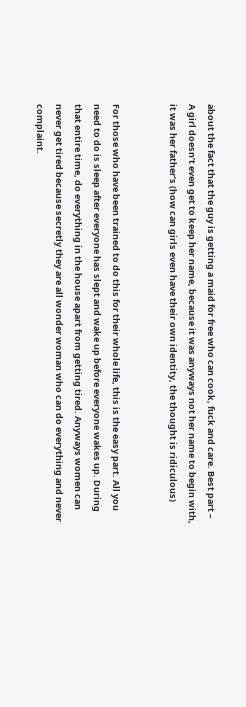about the fact that the guy is getting a maid for free who can cook, fuck and care. Best part – A girl doesn’t even get to keep her name, because it was anyways not her name to begin with, it was her father’s (how can girls even have their own identity, the thought is ridiculous)


For those who have been trained to do this for their whole life, this is the easy part. All you need to do is sleep after everyone has slept and wake up before everyone wakes up. During that entire time, do everything in the house apart from getting tired. Anyways women can never get tired because secretly they are all wonder woman who can do everything and never complaint.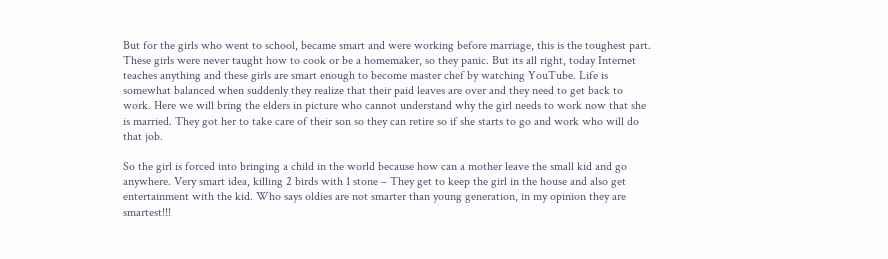But for the girls who went to school, became smart and were working before marriage, this is the toughest part. These girls were never taught how to cook or be a homemaker, so they panic. But its all right, today Internet teaches anything and these girls are smart enough to become master chef by watching YouTube. Life is somewhat balanced when suddenly they realize that their paid leaves are over and they need to get back to work. Here we will bring the elders in picture who cannot understand why the girl needs to work now that she is married. They got her to take care of their son so they can retire so if she starts to go and work who will do that job.

So the girl is forced into bringing a child in the world because how can a mother leave the small kid and go anywhere. Very smart idea, killing 2 birds with 1 stone – They get to keep the girl in the house and also get entertainment with the kid. Who says oldies are not smarter than young generation, in my opinion they are smartest!!!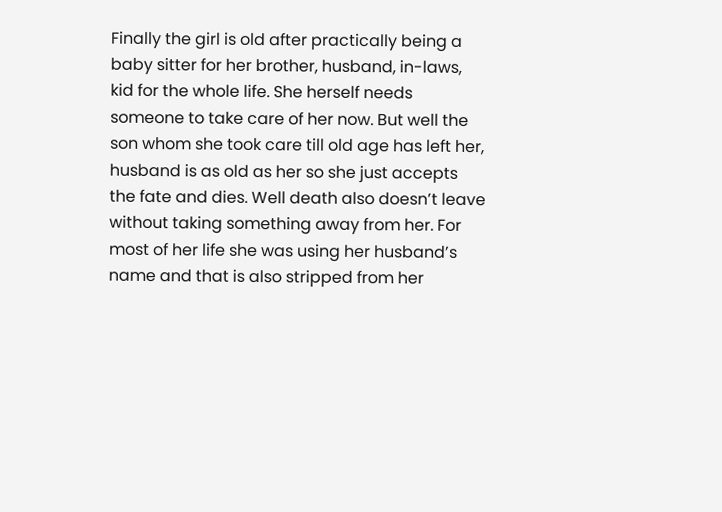Finally the girl is old after practically being a baby sitter for her brother, husband, in-laws, kid for the whole life. She herself needs someone to take care of her now. But well the son whom she took care till old age has left her, husband is as old as her so she just accepts the fate and dies. Well death also doesn’t leave without taking something away from her. For most of her life she was using her husband’s name and that is also stripped from her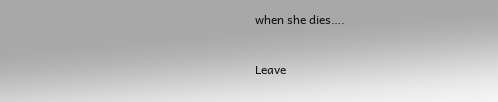when she dies….


Leave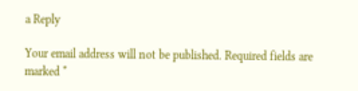a Reply

Your email address will not be published. Required fields are marked *